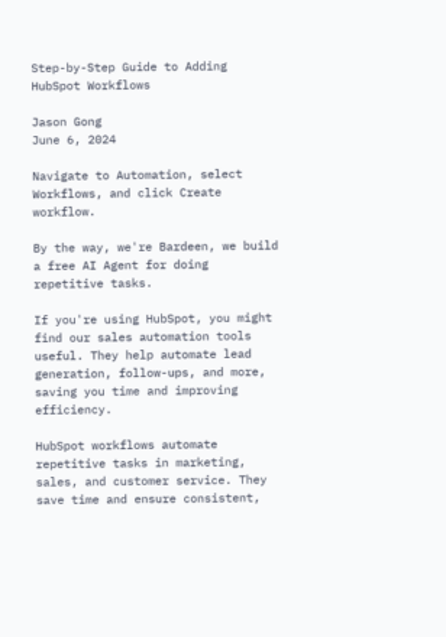Step-by-Step Guide to Adding HubSpot Workflows

Jason Gong
June 6, 2024

Navigate to Automation, select Workflows, and click Create workflow.

By the way, we're Bardeen, we build a free AI Agent for doing repetitive tasks.

If you're using HubSpot, you might find our sales automation tools useful. They help automate lead generation, follow-ups, and more, saving you time and improving efficiency.

HubSpot workflows automate repetitive tasks in marketing, sales, and customer service. They save time and ensure consistent,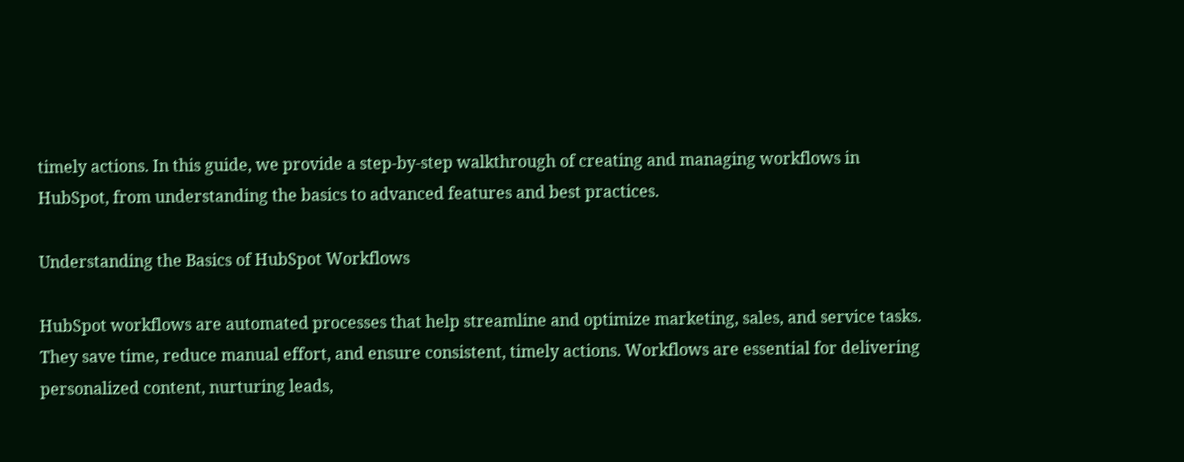timely actions. In this guide, we provide a step-by-step walkthrough of creating and managing workflows in HubSpot, from understanding the basics to advanced features and best practices.

Understanding the Basics of HubSpot Workflows

HubSpot workflows are automated processes that help streamline and optimize marketing, sales, and service tasks. They save time, reduce manual effort, and ensure consistent, timely actions. Workflows are essential for delivering personalized content, nurturing leads,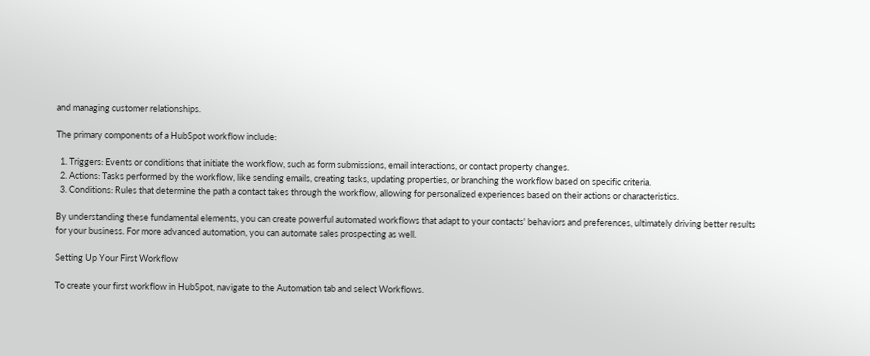and managing customer relationships.

The primary components of a HubSpot workflow include:

  1. Triggers: Events or conditions that initiate the workflow, such as form submissions, email interactions, or contact property changes.
  2. Actions: Tasks performed by the workflow, like sending emails, creating tasks, updating properties, or branching the workflow based on specific criteria.
  3. Conditions: Rules that determine the path a contact takes through the workflow, allowing for personalized experiences based on their actions or characteristics.

By understanding these fundamental elements, you can create powerful automated workflows that adapt to your contacts' behaviors and preferences, ultimately driving better results for your business. For more advanced automation, you can automate sales prospecting as well.

Setting Up Your First Workflow

To create your first workflow in HubSpot, navigate to the Automation tab and select Workflows.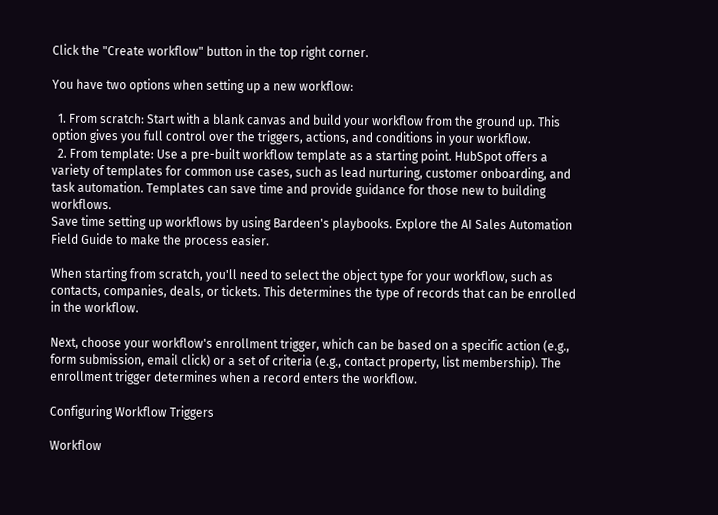Click the "Create workflow" button in the top right corner.

You have two options when setting up a new workflow:

  1. From scratch: Start with a blank canvas and build your workflow from the ground up. This option gives you full control over the triggers, actions, and conditions in your workflow.
  2. From template: Use a pre-built workflow template as a starting point. HubSpot offers a variety of templates for common use cases, such as lead nurturing, customer onboarding, and task automation. Templates can save time and provide guidance for those new to building workflows.
Save time setting up workflows by using Bardeen's playbooks. Explore the AI Sales Automation Field Guide to make the process easier.

When starting from scratch, you'll need to select the object type for your workflow, such as contacts, companies, deals, or tickets. This determines the type of records that can be enrolled in the workflow.

Next, choose your workflow's enrollment trigger, which can be based on a specific action (e.g., form submission, email click) or a set of criteria (e.g., contact property, list membership). The enrollment trigger determines when a record enters the workflow.

Configuring Workflow Triggers

Workflow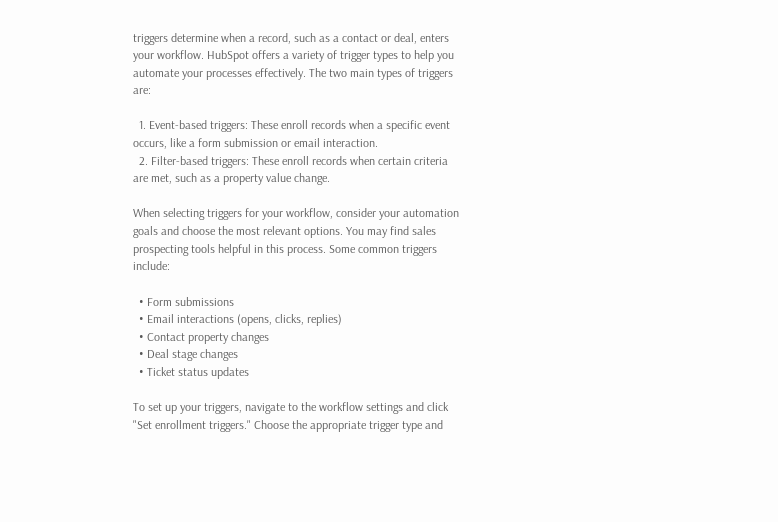triggers determine when a record, such as a contact or deal, enters your workflow. HubSpot offers a variety of trigger types to help you automate your processes effectively. The two main types of triggers are:

  1. Event-based triggers: These enroll records when a specific event occurs, like a form submission or email interaction.
  2. Filter-based triggers: These enroll records when certain criteria are met, such as a property value change.

When selecting triggers for your workflow, consider your automation goals and choose the most relevant options. You may find sales prospecting tools helpful in this process. Some common triggers include:

  • Form submissions
  • Email interactions (opens, clicks, replies)
  • Contact property changes
  • Deal stage changes
  • Ticket status updates

To set up your triggers, navigate to the workflow settings and click "Set enrollment triggers." Choose the appropriate trigger type and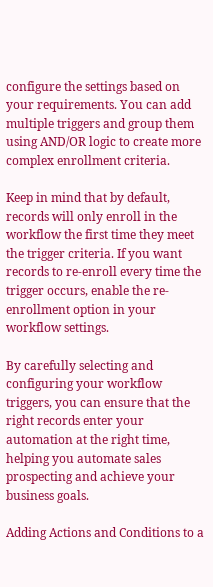configure the settings based on your requirements. You can add multiple triggers and group them using AND/OR logic to create more complex enrollment criteria.

Keep in mind that by default, records will only enroll in the workflow the first time they meet the trigger criteria. If you want records to re-enroll every time the trigger occurs, enable the re-enrollment option in your workflow settings.

By carefully selecting and configuring your workflow triggers, you can ensure that the right records enter your automation at the right time, helping you automate sales prospecting and achieve your business goals.

Adding Actions and Conditions to a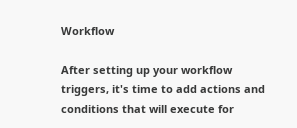Workflow

After setting up your workflow triggers, it's time to add actions and conditions that will execute for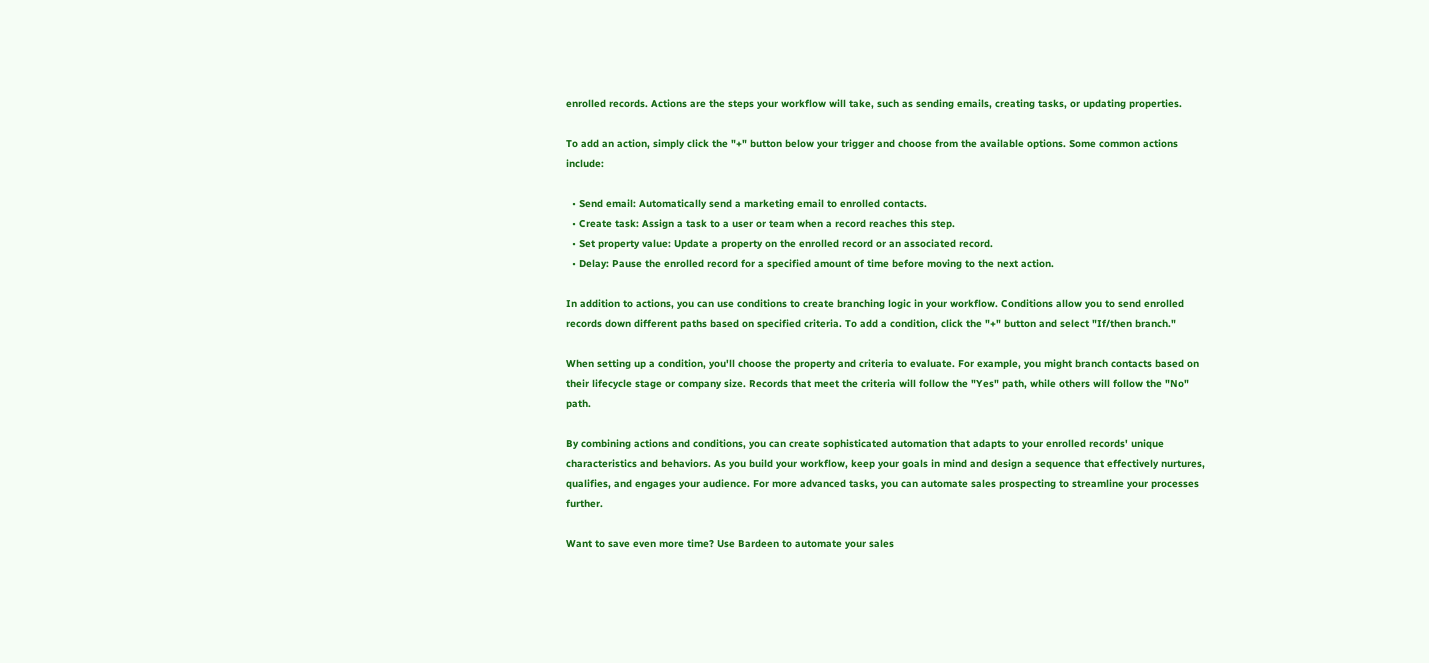enrolled records. Actions are the steps your workflow will take, such as sending emails, creating tasks, or updating properties.

To add an action, simply click the "+" button below your trigger and choose from the available options. Some common actions include:

  • Send email: Automatically send a marketing email to enrolled contacts.
  • Create task: Assign a task to a user or team when a record reaches this step.
  • Set property value: Update a property on the enrolled record or an associated record.
  • Delay: Pause the enrolled record for a specified amount of time before moving to the next action.

In addition to actions, you can use conditions to create branching logic in your workflow. Conditions allow you to send enrolled records down different paths based on specified criteria. To add a condition, click the "+" button and select "If/then branch."

When setting up a condition, you'll choose the property and criteria to evaluate. For example, you might branch contacts based on their lifecycle stage or company size. Records that meet the criteria will follow the "Yes" path, while others will follow the "No" path.

By combining actions and conditions, you can create sophisticated automation that adapts to your enrolled records' unique characteristics and behaviors. As you build your workflow, keep your goals in mind and design a sequence that effectively nurtures, qualifies, and engages your audience. For more advanced tasks, you can automate sales prospecting to streamline your processes further.

Want to save even more time? Use Bardeen to automate your sales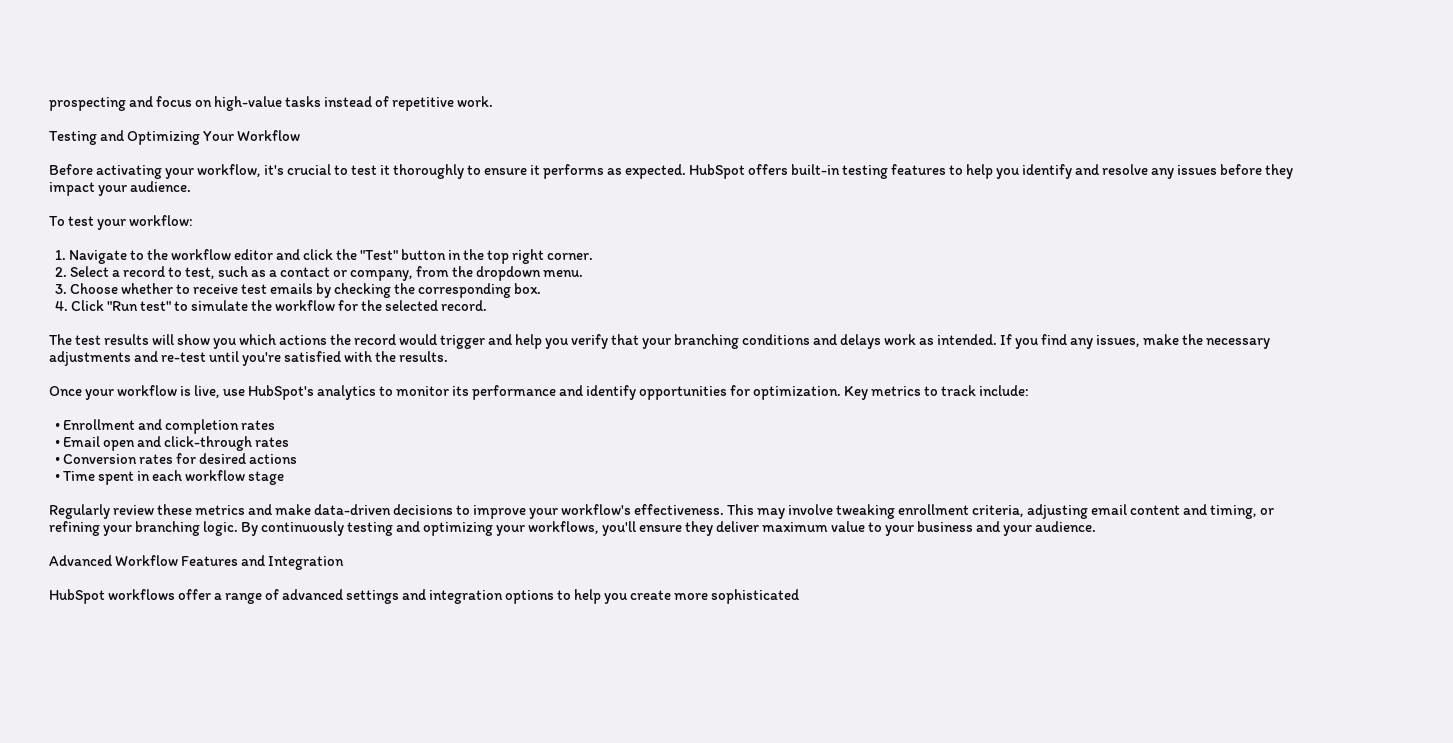prospecting and focus on high-value tasks instead of repetitive work.

Testing and Optimizing Your Workflow

Before activating your workflow, it's crucial to test it thoroughly to ensure it performs as expected. HubSpot offers built-in testing features to help you identify and resolve any issues before they impact your audience.

To test your workflow:

  1. Navigate to the workflow editor and click the "Test" button in the top right corner.
  2. Select a record to test, such as a contact or company, from the dropdown menu.
  3. Choose whether to receive test emails by checking the corresponding box.
  4. Click "Run test" to simulate the workflow for the selected record.

The test results will show you which actions the record would trigger and help you verify that your branching conditions and delays work as intended. If you find any issues, make the necessary adjustments and re-test until you're satisfied with the results.

Once your workflow is live, use HubSpot's analytics to monitor its performance and identify opportunities for optimization. Key metrics to track include:

  • Enrollment and completion rates
  • Email open and click-through rates
  • Conversion rates for desired actions
  • Time spent in each workflow stage

Regularly review these metrics and make data-driven decisions to improve your workflow's effectiveness. This may involve tweaking enrollment criteria, adjusting email content and timing, or refining your branching logic. By continuously testing and optimizing your workflows, you'll ensure they deliver maximum value to your business and your audience.

Advanced Workflow Features and Integration

HubSpot workflows offer a range of advanced settings and integration options to help you create more sophisticated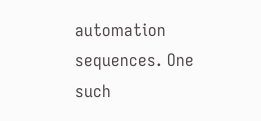automation sequences. One such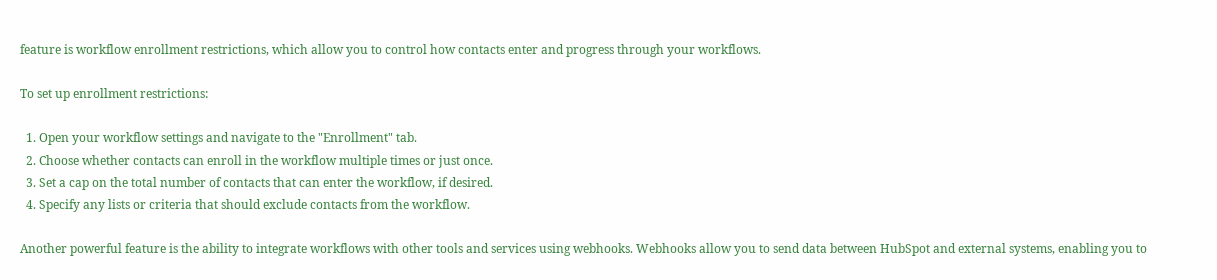feature is workflow enrollment restrictions, which allow you to control how contacts enter and progress through your workflows.

To set up enrollment restrictions:

  1. Open your workflow settings and navigate to the "Enrollment" tab.
  2. Choose whether contacts can enroll in the workflow multiple times or just once.
  3. Set a cap on the total number of contacts that can enter the workflow, if desired.
  4. Specify any lists or criteria that should exclude contacts from the workflow.

Another powerful feature is the ability to integrate workflows with other tools and services using webhooks. Webhooks allow you to send data between HubSpot and external systems, enabling you to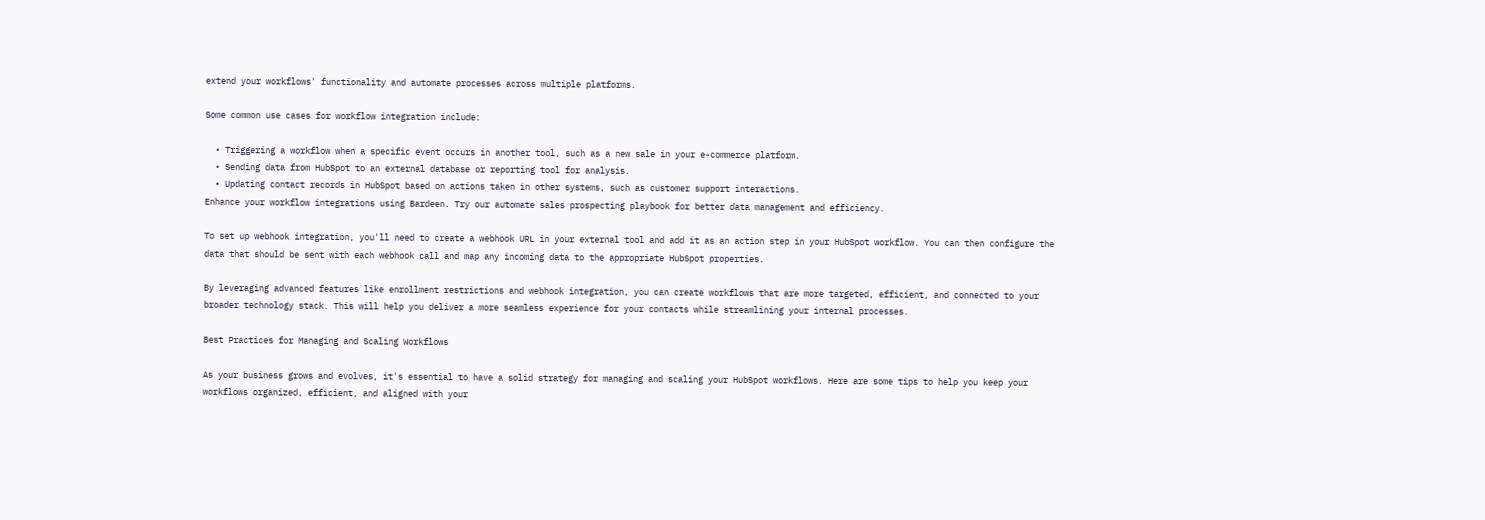extend your workflows' functionality and automate processes across multiple platforms.

Some common use cases for workflow integration include:

  • Triggering a workflow when a specific event occurs in another tool, such as a new sale in your e-commerce platform.
  • Sending data from HubSpot to an external database or reporting tool for analysis.
  • Updating contact records in HubSpot based on actions taken in other systems, such as customer support interactions.
Enhance your workflow integrations using Bardeen. Try our automate sales prospecting playbook for better data management and efficiency.

To set up webhook integration, you'll need to create a webhook URL in your external tool and add it as an action step in your HubSpot workflow. You can then configure the data that should be sent with each webhook call and map any incoming data to the appropriate HubSpot properties.

By leveraging advanced features like enrollment restrictions and webhook integration, you can create workflows that are more targeted, efficient, and connected to your broader technology stack. This will help you deliver a more seamless experience for your contacts while streamlining your internal processes.

Best Practices for Managing and Scaling Workflows

As your business grows and evolves, it's essential to have a solid strategy for managing and scaling your HubSpot workflows. Here are some tips to help you keep your workflows organized, efficient, and aligned with your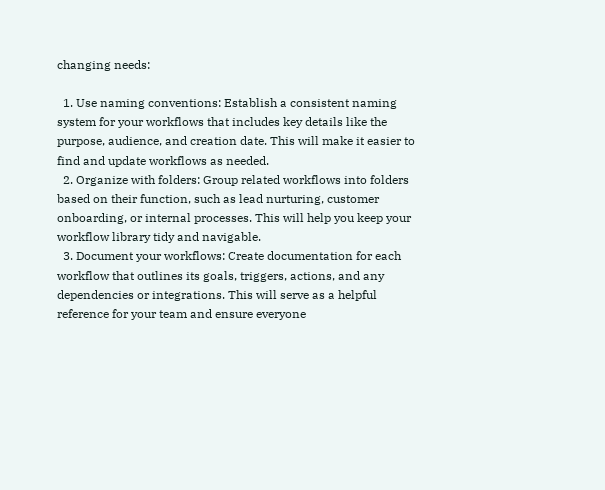changing needs:

  1. Use naming conventions: Establish a consistent naming system for your workflows that includes key details like the purpose, audience, and creation date. This will make it easier to find and update workflows as needed.
  2. Organize with folders: Group related workflows into folders based on their function, such as lead nurturing, customer onboarding, or internal processes. This will help you keep your workflow library tidy and navigable.
  3. Document your workflows: Create documentation for each workflow that outlines its goals, triggers, actions, and any dependencies or integrations. This will serve as a helpful reference for your team and ensure everyone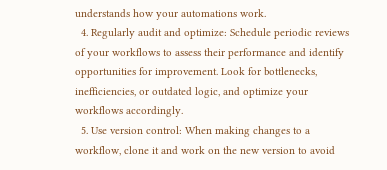understands how your automations work.
  4. Regularly audit and optimize: Schedule periodic reviews of your workflows to assess their performance and identify opportunities for improvement. Look for bottlenecks, inefficiencies, or outdated logic, and optimize your workflows accordingly.
  5. Use version control: When making changes to a workflow, clone it and work on the new version to avoid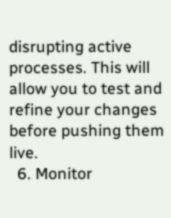disrupting active processes. This will allow you to test and refine your changes before pushing them live.
  6. Monitor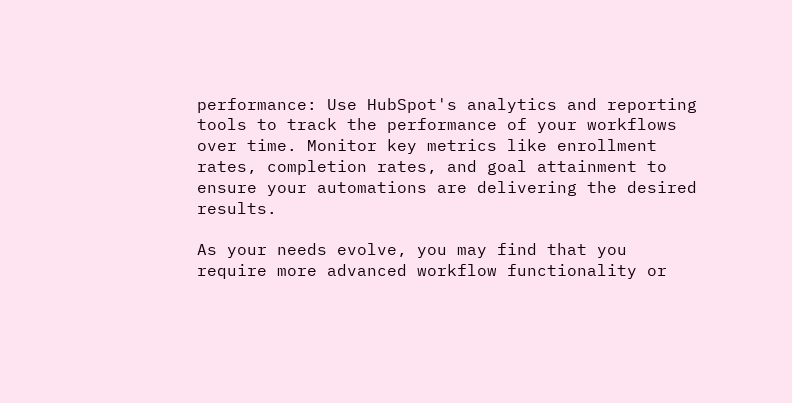performance: Use HubSpot's analytics and reporting tools to track the performance of your workflows over time. Monitor key metrics like enrollment rates, completion rates, and goal attainment to ensure your automations are delivering the desired results.

As your needs evolve, you may find that you require more advanced workflow functionality or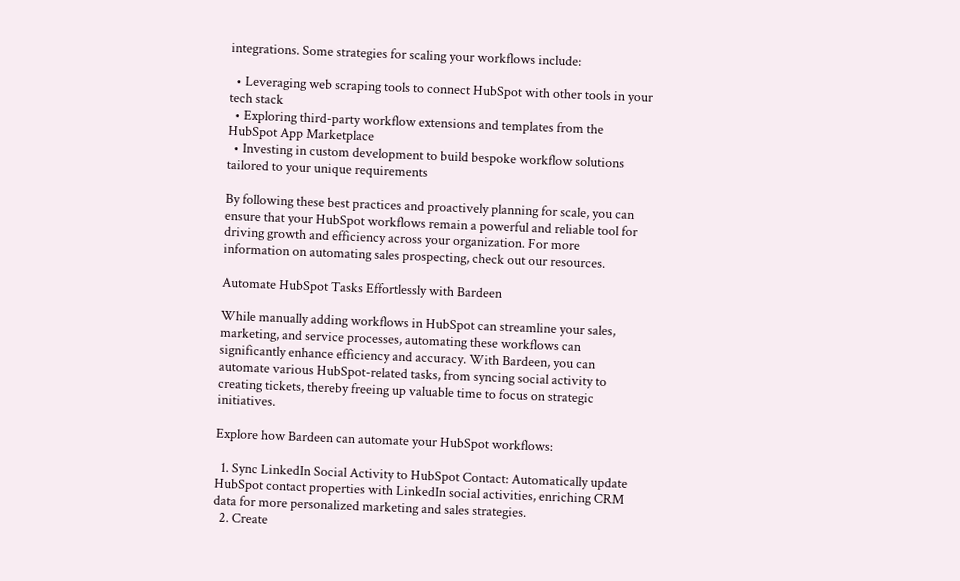integrations. Some strategies for scaling your workflows include:

  • Leveraging web scraping tools to connect HubSpot with other tools in your tech stack
  • Exploring third-party workflow extensions and templates from the HubSpot App Marketplace
  • Investing in custom development to build bespoke workflow solutions tailored to your unique requirements

By following these best practices and proactively planning for scale, you can ensure that your HubSpot workflows remain a powerful and reliable tool for driving growth and efficiency across your organization. For more information on automating sales prospecting, check out our resources.

Automate HubSpot Tasks Effortlessly with Bardeen

While manually adding workflows in HubSpot can streamline your sales, marketing, and service processes, automating these workflows can significantly enhance efficiency and accuracy. With Bardeen, you can automate various HubSpot-related tasks, from syncing social activity to creating tickets, thereby freeing up valuable time to focus on strategic initiatives.

Explore how Bardeen can automate your HubSpot workflows:

  1. Sync LinkedIn Social Activity to HubSpot Contact: Automatically update HubSpot contact properties with LinkedIn social activities, enriching CRM data for more personalized marketing and sales strategies.
  2. Create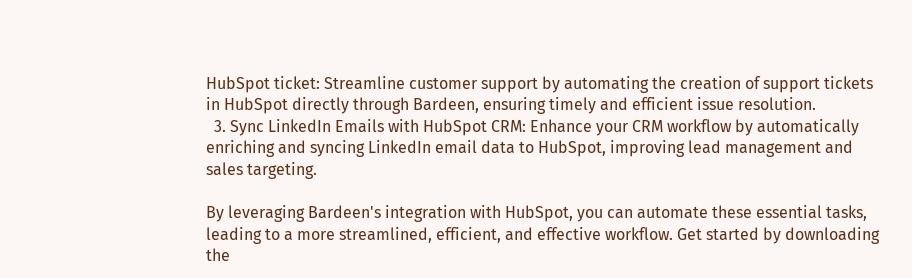HubSpot ticket: Streamline customer support by automating the creation of support tickets in HubSpot directly through Bardeen, ensuring timely and efficient issue resolution.
  3. Sync LinkedIn Emails with HubSpot CRM: Enhance your CRM workflow by automatically enriching and syncing LinkedIn email data to HubSpot, improving lead management and sales targeting.

By leveraging Bardeen's integration with HubSpot, you can automate these essential tasks, leading to a more streamlined, efficient, and effective workflow. Get started by downloading the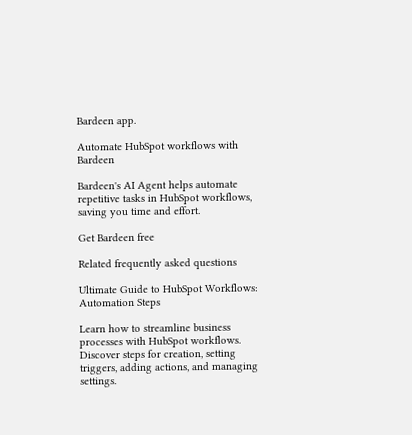Bardeen app.

Automate HubSpot workflows with Bardeen

Bardeen's AI Agent helps automate repetitive tasks in HubSpot workflows, saving you time and effort.

Get Bardeen free

Related frequently asked questions

Ultimate Guide to HubSpot Workflows: Automation Steps

Learn how to streamline business processes with HubSpot workflows. Discover steps for creation, setting triggers, adding actions, and managing settings.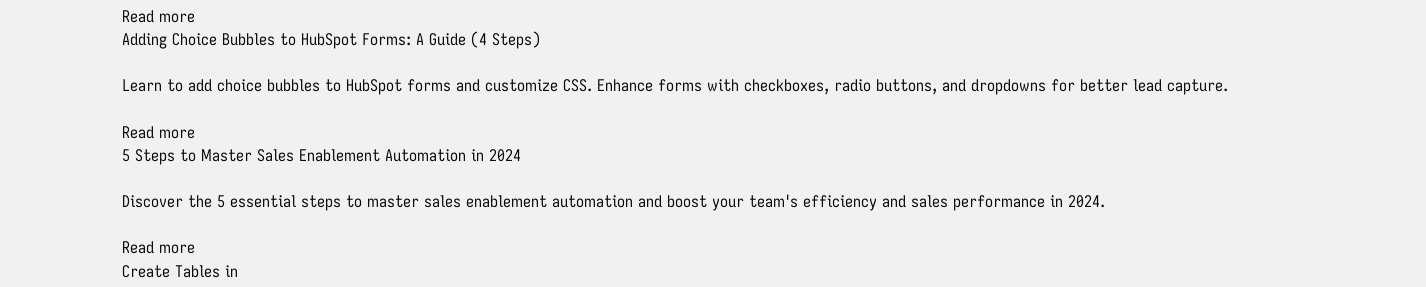Read more
Adding Choice Bubbles to HubSpot Forms: A Guide (4 Steps)

Learn to add choice bubbles to HubSpot forms and customize CSS. Enhance forms with checkboxes, radio buttons, and dropdowns for better lead capture.

Read more
5 Steps to Master Sales Enablement Automation in 2024

Discover the 5 essential steps to master sales enablement automation and boost your team's efficiency and sales performance in 2024.

Read more
Create Tables in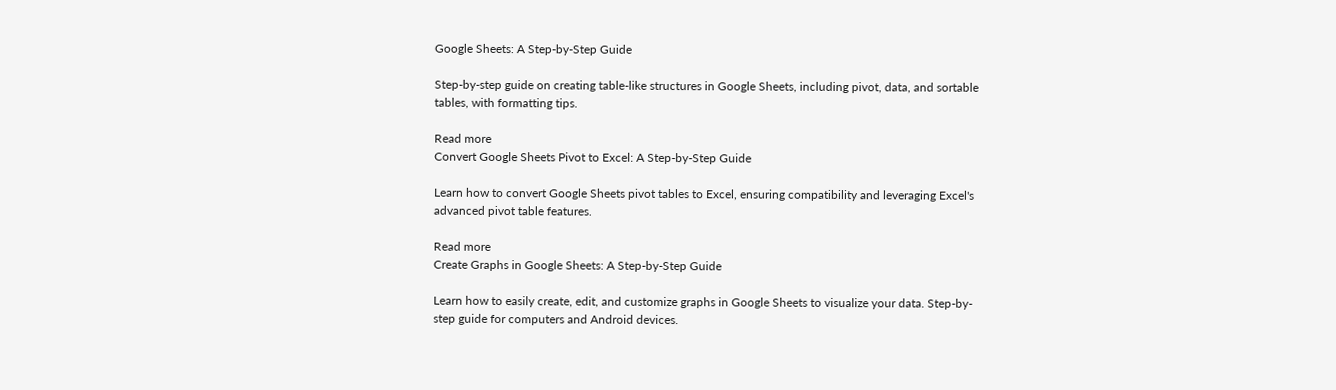Google Sheets: A Step-by-Step Guide

Step-by-step guide on creating table-like structures in Google Sheets, including pivot, data, and sortable tables, with formatting tips.

Read more
Convert Google Sheets Pivot to Excel: A Step-by-Step Guide

Learn how to convert Google Sheets pivot tables to Excel, ensuring compatibility and leveraging Excel's advanced pivot table features.

Read more
Create Graphs in Google Sheets: A Step-by-Step Guide

Learn how to easily create, edit, and customize graphs in Google Sheets to visualize your data. Step-by-step guide for computers and Android devices.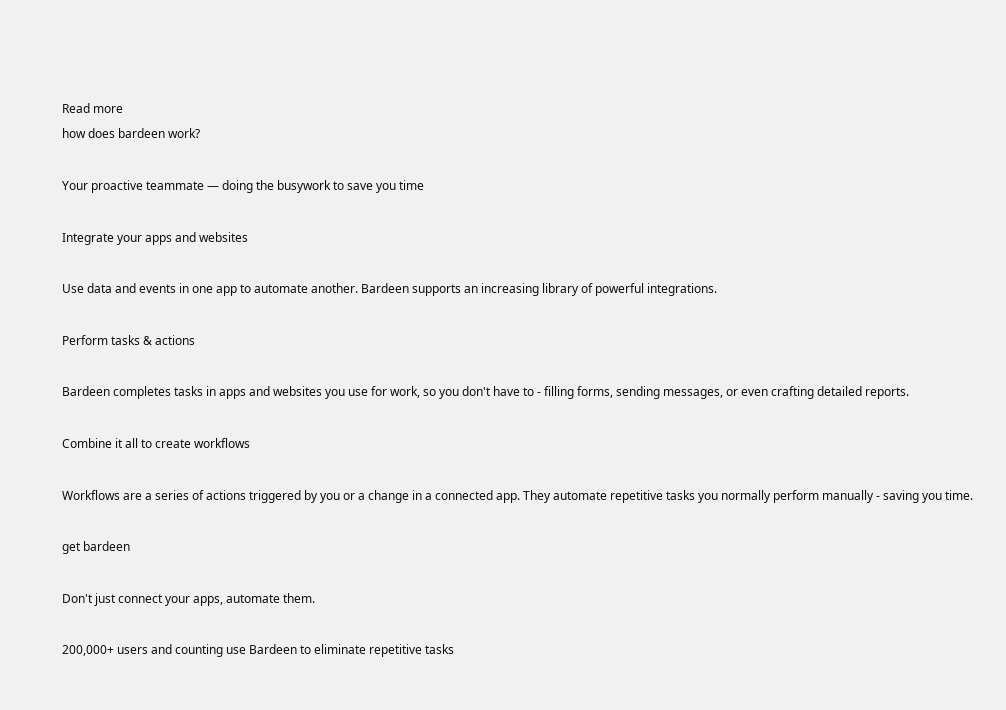Read more
how does bardeen work?

Your proactive teammate — doing the busywork to save you time

Integrate your apps and websites

Use data and events in one app to automate another. Bardeen supports an increasing library of powerful integrations.

Perform tasks & actions

Bardeen completes tasks in apps and websites you use for work, so you don't have to - filling forms, sending messages, or even crafting detailed reports.

Combine it all to create workflows

Workflows are a series of actions triggered by you or a change in a connected app. They automate repetitive tasks you normally perform manually - saving you time.

get bardeen

Don't just connect your apps, automate them.

200,000+ users and counting use Bardeen to eliminate repetitive tasks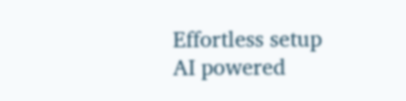Effortless setup
AI powered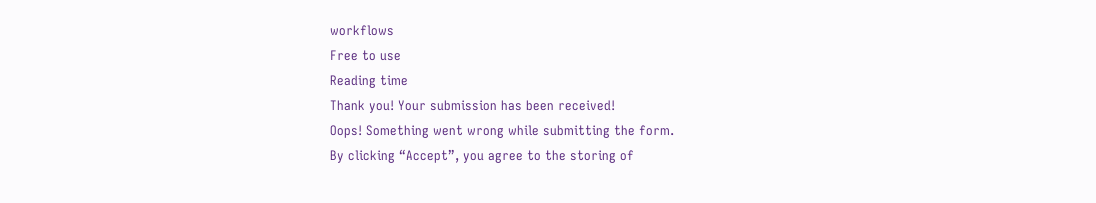workflows
Free to use
Reading time
Thank you! Your submission has been received!
Oops! Something went wrong while submitting the form.
By clicking “Accept”, you agree to the storing of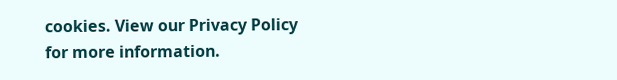cookies. View our Privacy Policy for more information.